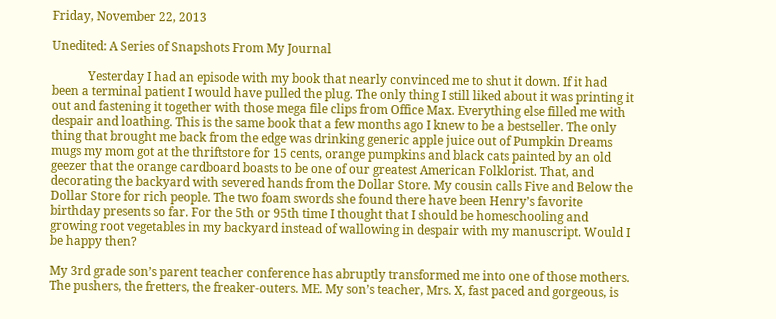Friday, November 22, 2013

Unedited: A Series of Snapshots From My Journal

            Yesterday I had an episode with my book that nearly convinced me to shut it down. If it had been a terminal patient I would have pulled the plug. The only thing I still liked about it was printing it out and fastening it together with those mega file clips from Office Max. Everything else filled me with despair and loathing. This is the same book that a few months ago I knew to be a bestseller. The only thing that brought me back from the edge was drinking generic apple juice out of Pumpkin Dreams mugs my mom got at the thriftstore for 15 cents, orange pumpkins and black cats painted by an old geezer that the orange cardboard boasts to be one of our greatest American Folklorist. That, and decorating the backyard with severed hands from the Dollar Store. My cousin calls Five and Below the Dollar Store for rich people. The two foam swords she found there have been Henry’s favorite birthday presents so far. For the 5th or 95th time I thought that I should be homeschooling and growing root vegetables in my backyard instead of wallowing in despair with my manuscript. Would I be happy then?

My 3rd grade son’s parent teacher conference has abruptly transformed me into one of those mothers. The pushers, the fretters, the freaker-outers. ME. My son’s teacher, Mrs. X, fast paced and gorgeous, is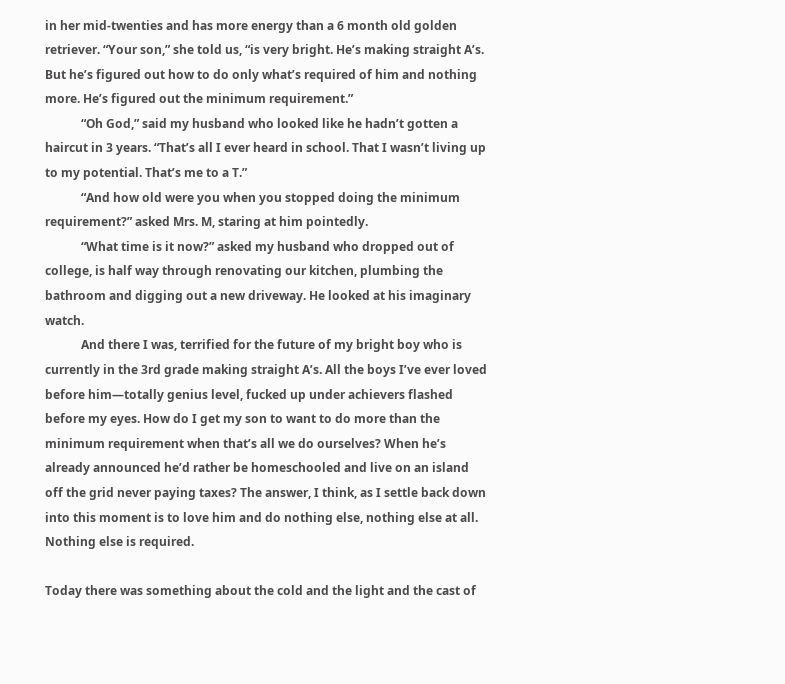in her mid-twenties and has more energy than a 6 month old golden retriever. “Your son,” she told us, “is very bright. He’s making straight A’s. But he’s figured out how to do only what’s required of him and nothing more. He’s figured out the minimum requirement.”
            “Oh God,” said my husband who looked like he hadn’t gotten a haircut in 3 years. “That’s all I ever heard in school. That I wasn’t living up to my potential. That’s me to a T.”
            “And how old were you when you stopped doing the minimum requirement?” asked Mrs. M, staring at him pointedly.
            “What time is it now?” asked my husband who dropped out of college, is half way through renovating our kitchen, plumbing the bathroom and digging out a new driveway. He looked at his imaginary watch.
            And there I was, terrified for the future of my bright boy who is currently in the 3rd grade making straight A’s. All the boys I’ve ever loved before him—totally genius level, fucked up under achievers flashed before my eyes. How do I get my son to want to do more than the minimum requirement when that’s all we do ourselves? When he’s already announced he’d rather be homeschooled and live on an island off the grid never paying taxes? The answer, I think, as I settle back down into this moment is to love him and do nothing else, nothing else at all. Nothing else is required.

Today there was something about the cold and the light and the cast of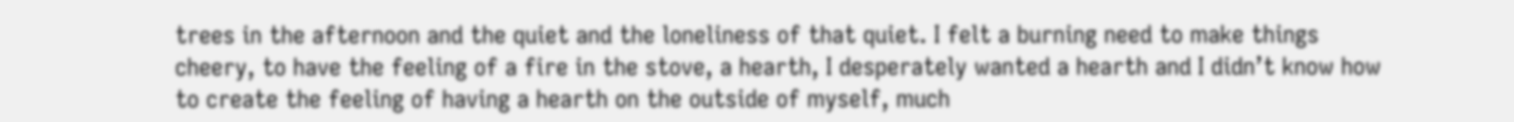trees in the afternoon and the quiet and the loneliness of that quiet. I felt a burning need to make things cheery, to have the feeling of a fire in the stove, a hearth, I desperately wanted a hearth and I didn’t know how to create the feeling of having a hearth on the outside of myself, much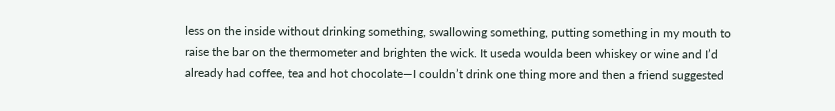less on the inside without drinking something, swallowing something, putting something in my mouth to raise the bar on the thermometer and brighten the wick. It useda woulda been whiskey or wine and I’d already had coffee, tea and hot chocolate—I couldn’t drink one thing more and then a friend suggested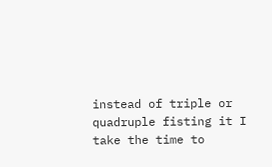instead of triple or quadruple fisting it I take the time to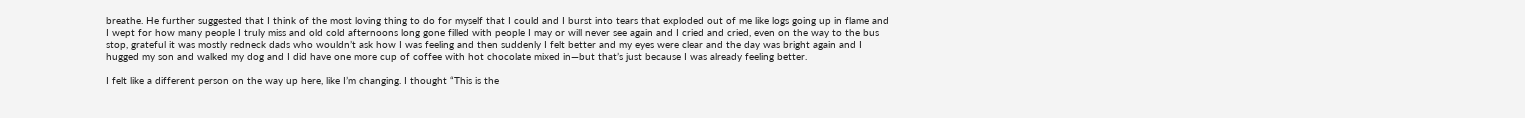breathe. He further suggested that I think of the most loving thing to do for myself that I could and I burst into tears that exploded out of me like logs going up in flame and I wept for how many people I truly miss and old cold afternoons long gone filled with people I may or will never see again and I cried and cried, even on the way to the bus stop, grateful it was mostly redneck dads who wouldn’t ask how I was feeling and then suddenly I felt better and my eyes were clear and the day was bright again and I hugged my son and walked my dog and I did have one more cup of coffee with hot chocolate mixed in—but that’s just because I was already feeling better.

I felt like a different person on the way up here, like I’m changing. I thought “This is the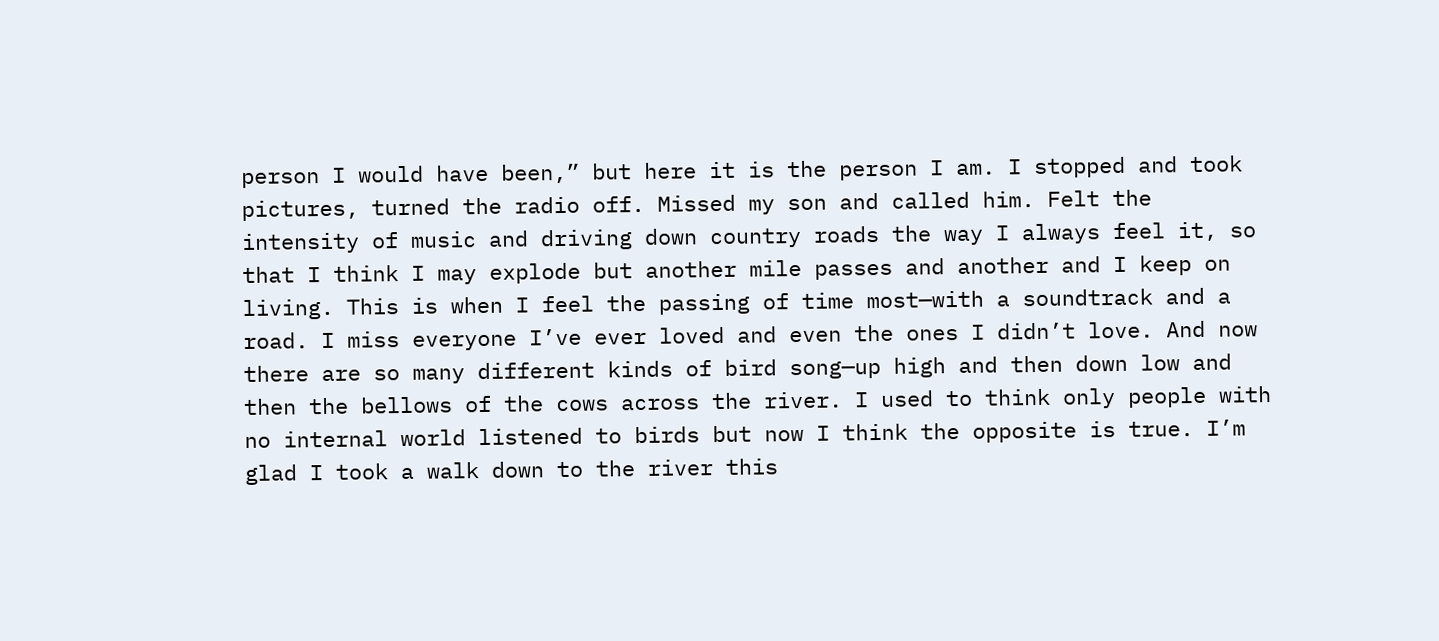person I would have been,” but here it is the person I am. I stopped and took pictures, turned the radio off. Missed my son and called him. Felt the intensity of music and driving down country roads the way I always feel it, so that I think I may explode but another mile passes and another and I keep on living. This is when I feel the passing of time most—with a soundtrack and a road. I miss everyone I’ve ever loved and even the ones I didn’t love. And now there are so many different kinds of bird song—up high and then down low and then the bellows of the cows across the river. I used to think only people with no internal world listened to birds but now I think the opposite is true. I’m glad I took a walk down to the river this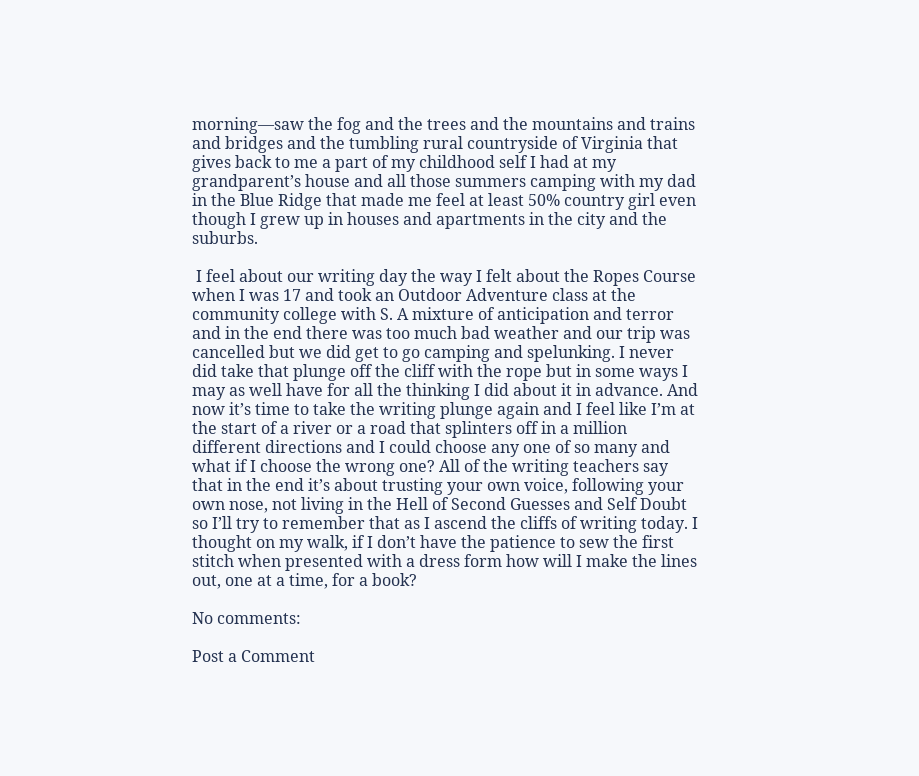morning—saw the fog and the trees and the mountains and trains and bridges and the tumbling rural countryside of Virginia that gives back to me a part of my childhood self I had at my grandparent’s house and all those summers camping with my dad in the Blue Ridge that made me feel at least 50% country girl even though I grew up in houses and apartments in the city and the suburbs.

 I feel about our writing day the way I felt about the Ropes Course when I was 17 and took an Outdoor Adventure class at the community college with S. A mixture of anticipation and terror and in the end there was too much bad weather and our trip was cancelled but we did get to go camping and spelunking. I never did take that plunge off the cliff with the rope but in some ways I may as well have for all the thinking I did about it in advance. And now it’s time to take the writing plunge again and I feel like I’m at the start of a river or a road that splinters off in a million different directions and I could choose any one of so many and what if I choose the wrong one? All of the writing teachers say that in the end it’s about trusting your own voice, following your own nose, not living in the Hell of Second Guesses and Self Doubt so I’ll try to remember that as I ascend the cliffs of writing today. I thought on my walk, if I don’t have the patience to sew the first stitch when presented with a dress form how will I make the lines out, one at a time, for a book?

No comments:

Post a Comment